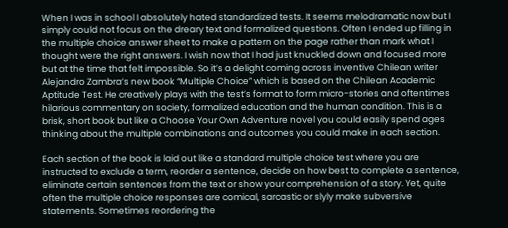When I was in school I absolutely hated standardized tests. It seems melodramatic now but I simply could not focus on the dreary text and formalized questions. Often I ended up filling in the multiple choice answer sheet to make a pattern on the page rather than mark what I thought were the right answers. I wish now that I had just knuckled down and focused more but at the time that felt impossible. So it’s a delight coming across inventive Chilean writer Alejandro Zambra’s new book “Multiple Choice” which is based on the Chilean Academic Aptitude Test. He creatively plays with the test’s format to form micro-stories and oftentimes hilarious commentary on society, formalized education and the human condition. This is a brisk, short book but like a Choose Your Own Adventure novel you could easily spend ages thinking about the multiple combinations and outcomes you could make in each section.

Each section of the book is laid out like a standard multiple choice test where you are instructed to exclude a term, reorder a sentence, decide on how best to complete a sentence, eliminate certain sentences from the text or show your comprehension of a story. Yet, quite often the multiple choice responses are comical, sarcastic or slyly make subversive statements. Sometimes reordering the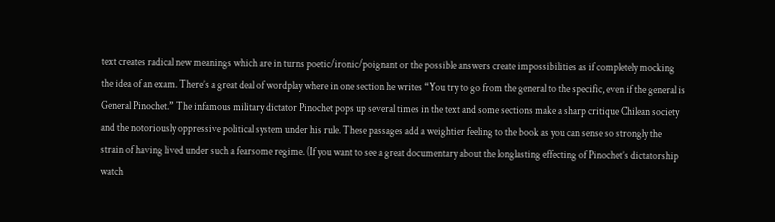text creates radical new meanings which are in turns poetic/ironic/poignant or the possible answers create impossibilities as if completely mocking the idea of an exam. There’s a great deal of wordplay where in one section he writes “You try to go from the general to the specific, even if the general is General Pinochet.” The infamous military dictator Pinochet pops up several times in the text and some sections make a sharp critique Chilean society and the notoriously oppressive political system under his rule. These passages add a weightier feeling to the book as you can sense so strongly the strain of having lived under such a fearsome regime. (If you want to see a great documentary about the longlasting effecting of Pinochet’s dictatorship watch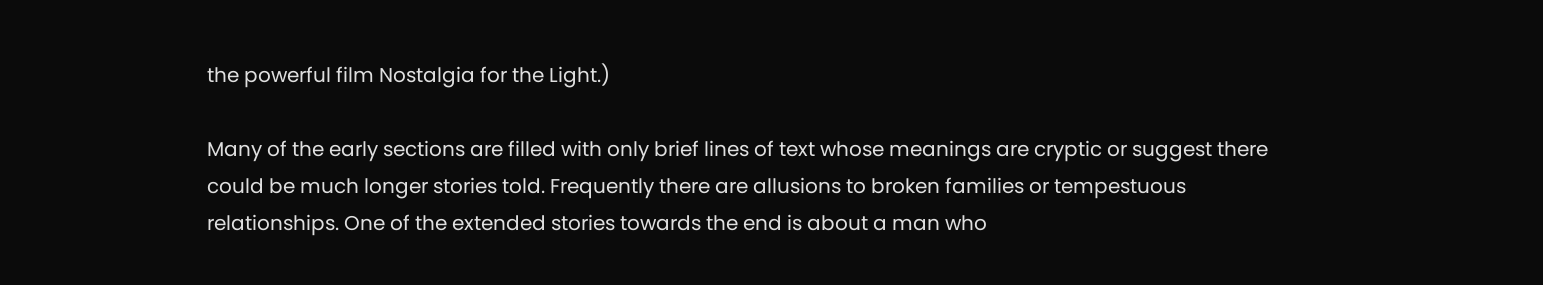the powerful film Nostalgia for the Light.)

Many of the early sections are filled with only brief lines of text whose meanings are cryptic or suggest there could be much longer stories told. Frequently there are allusions to broken families or tempestuous relationships. One of the extended stories towards the end is about a man who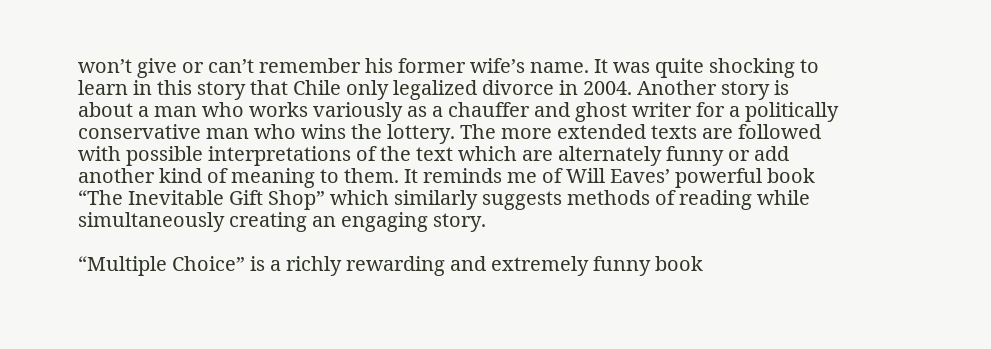won’t give or can’t remember his former wife’s name. It was quite shocking to learn in this story that Chile only legalized divorce in 2004. Another story is about a man who works variously as a chauffer and ghost writer for a politically conservative man who wins the lottery. The more extended texts are followed with possible interpretations of the text which are alternately funny or add another kind of meaning to them. It reminds me of Will Eaves’ powerful book “The Inevitable Gift Shop” which similarly suggests methods of reading while simultaneously creating an engaging story.

“Multiple Choice” is a richly rewarding and extremely funny book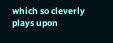which so cleverly plays upon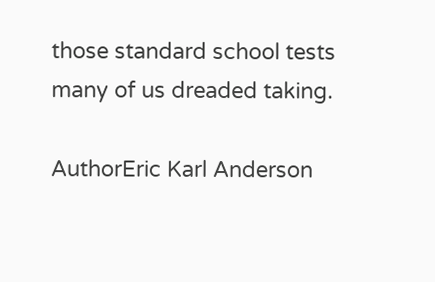those standard school tests many of us dreaded taking.

AuthorEric Karl Anderson